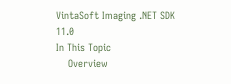VintaSoft Imaging .NET SDK 11.0
In This Topic
    Overview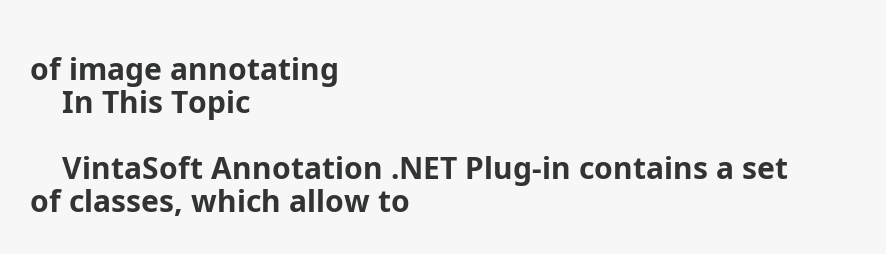of image annotating
    In This Topic

    VintaSoft Annotation .NET Plug-in contains a set of classes, which allow to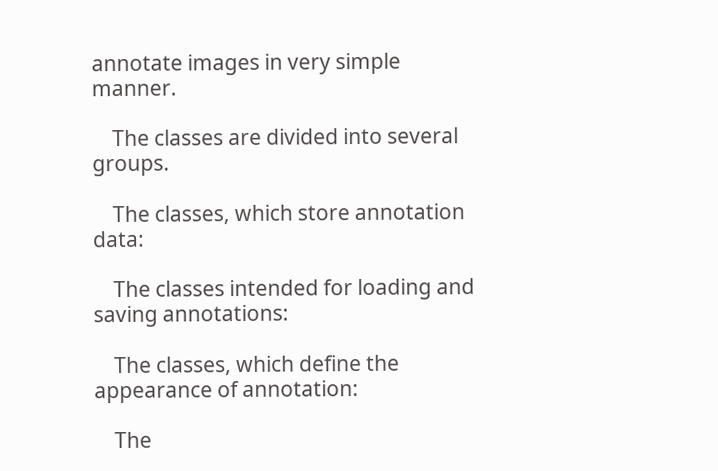annotate images in very simple manner.

    The classes are divided into several groups.

    The classes, which store annotation data:

    The classes intended for loading and saving annotations:

    The classes, which define the appearance of annotation:

    The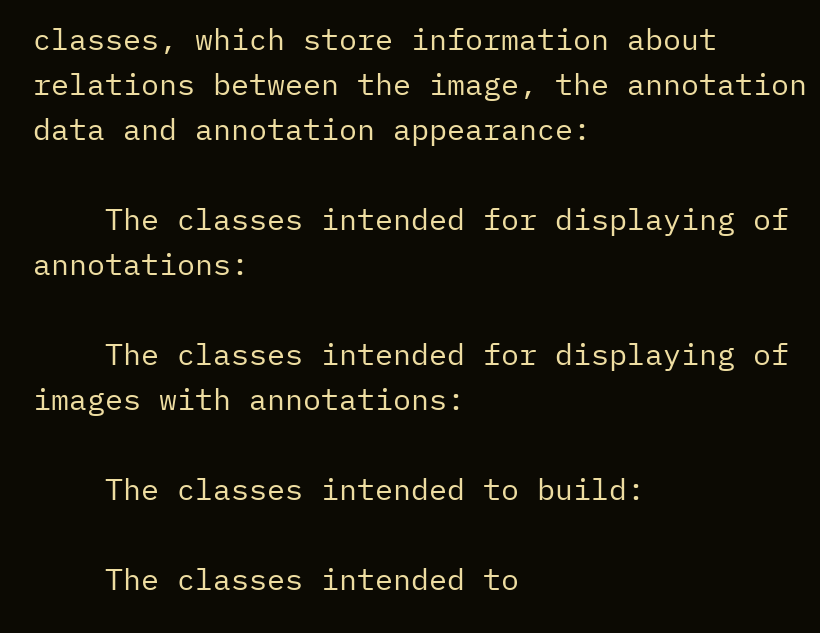classes, which store information about relations between the image, the annotation data and annotation appearance:

    The classes intended for displaying of annotations:

    The classes intended for displaying of images with annotations:

    The classes intended to build:

    The classes intended to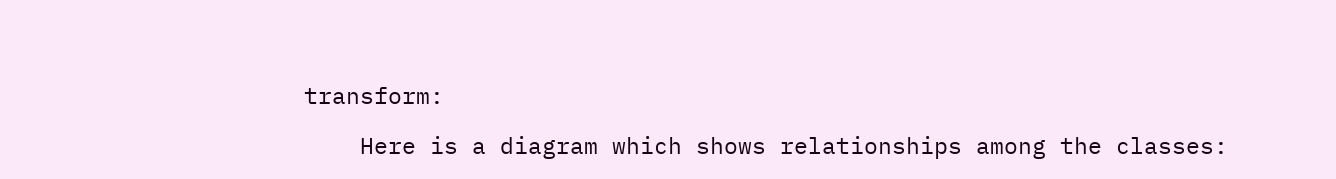transform:

    Here is a diagram which shows relationships among the classes: